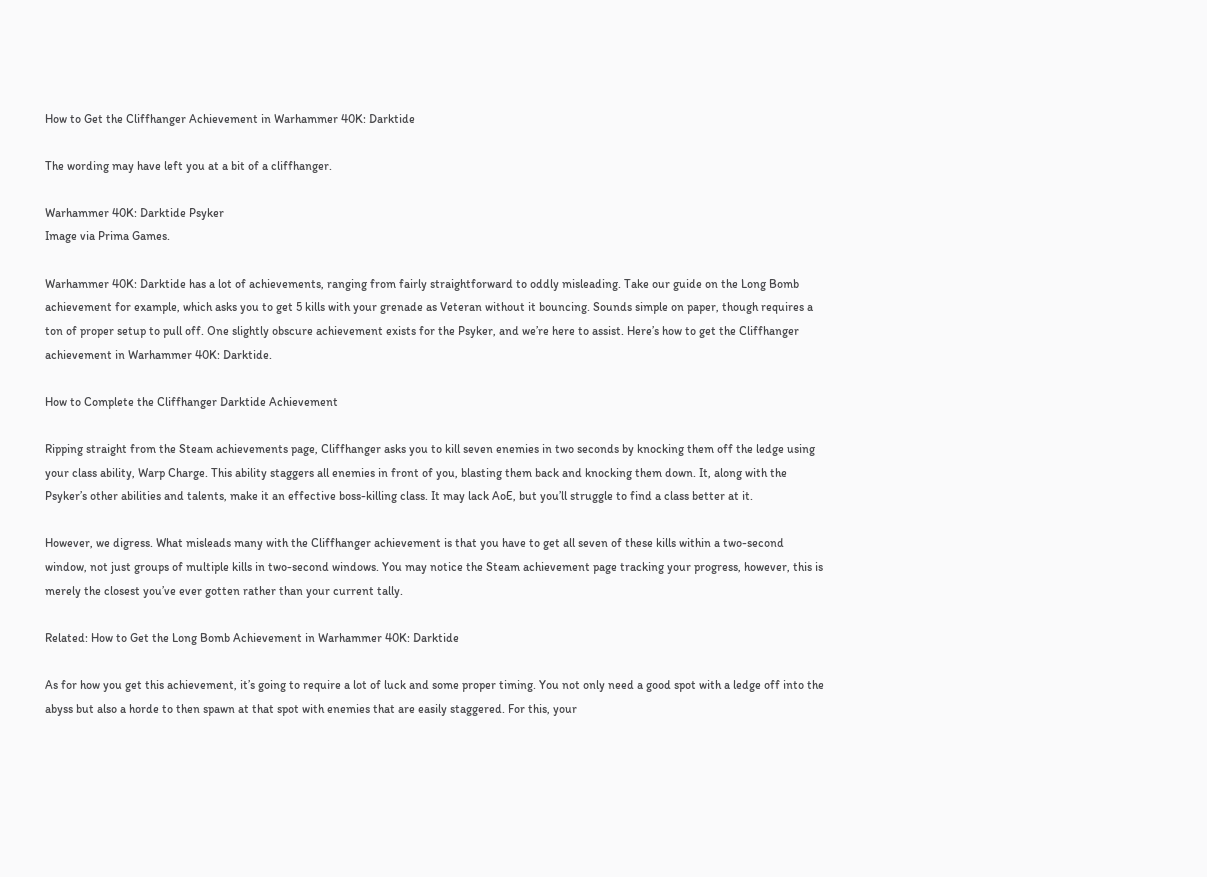How to Get the Cliffhanger Achievement in Warhammer 40K: Darktide

The wording may have left you at a bit of a cliffhanger.

Warhammer 40K: Darktide Psyker
Image via Prima Games.

Warhammer 40K: Darktide has a lot of achievements, ranging from fairly straightforward to oddly misleading. Take our guide on the Long Bomb achievement for example, which asks you to get 5 kills with your grenade as Veteran without it bouncing. Sounds simple on paper, though requires a ton of proper setup to pull off. One slightly obscure achievement exists for the Psyker, and we’re here to assist. Here’s how to get the Cliffhanger achievement in Warhammer 40K: Darktide.

How to Complete the Cliffhanger Darktide Achievement

Ripping straight from the Steam achievements page, Cliffhanger asks you to kill seven enemies in two seconds by knocking them off the ledge using your class ability, Warp Charge. This ability staggers all enemies in front of you, blasting them back and knocking them down. It, along with the Psyker’s other abilities and talents, make it an effective boss-killing class. It may lack AoE, but you’ll struggle to find a class better at it.

However, we digress. What misleads many with the Cliffhanger achievement is that you have to get all seven of these kills within a two-second window, not just groups of multiple kills in two-second windows. You may notice the Steam achievement page tracking your progress, however, this is merely the closest you’ve ever gotten rather than your current tally.

Related: How to Get the Long Bomb Achievement in Warhammer 40K: Darktide

As for how you get this achievement, it’s going to require a lot of luck and some proper timing. You not only need a good spot with a ledge off into the abyss but also a horde to then spawn at that spot with enemies that are easily staggered. For this, your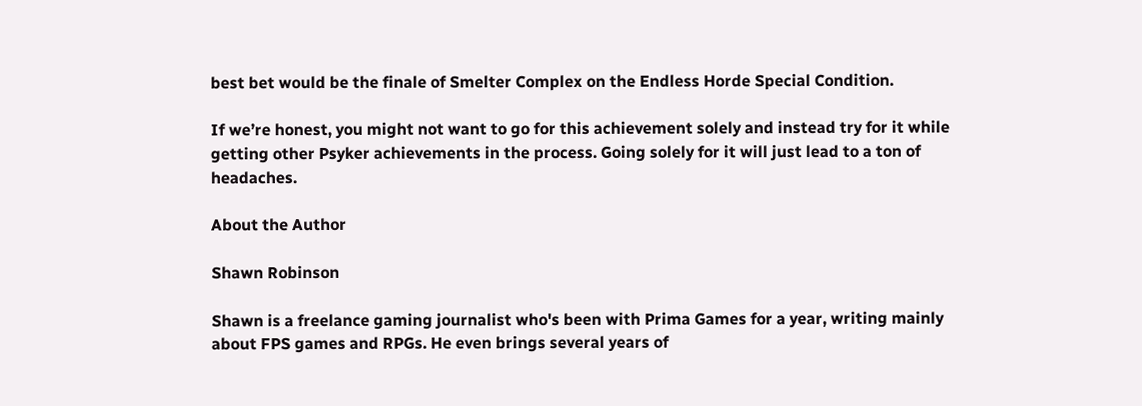best bet would be the finale of Smelter Complex on the Endless Horde Special Condition.

If we’re honest, you might not want to go for this achievement solely and instead try for it while getting other Psyker achievements in the process. Going solely for it will just lead to a ton of headaches.

About the Author

Shawn Robinson

Shawn is a freelance gaming journalist who's been with Prima Games for a year, writing mainly about FPS games and RPGs. He even brings several years of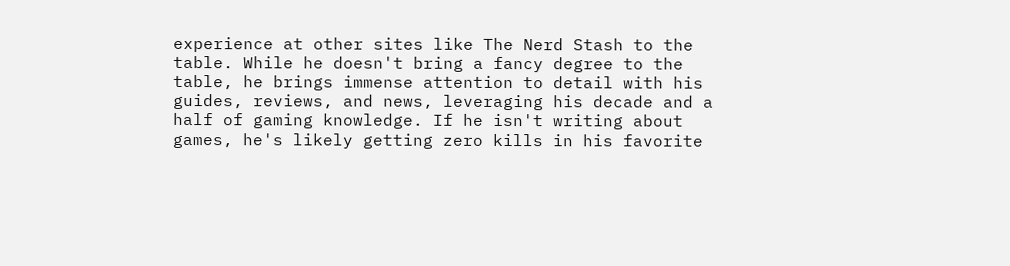experience at other sites like The Nerd Stash to the table. While he doesn't bring a fancy degree to the table, he brings immense attention to detail with his guides, reviews, and news, leveraging his decade and a half of gaming knowledge. If he isn't writing about games, he's likely getting zero kills in his favorite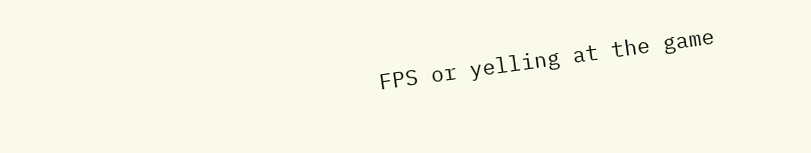FPS or yelling at the game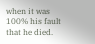when it was 100% his fault that he died.